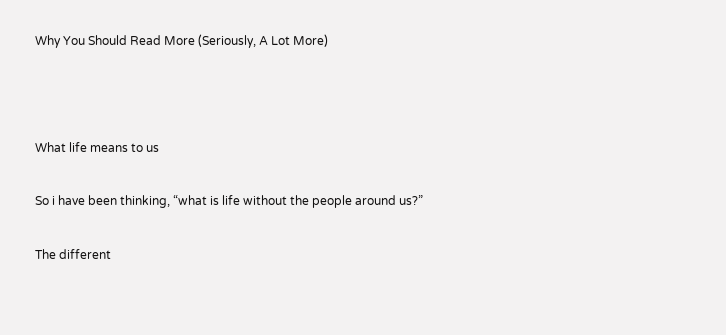Why You Should Read More (Seriously, A Lot More)



What life means to us

So i have been thinking, “what is life without the people around us?”

The different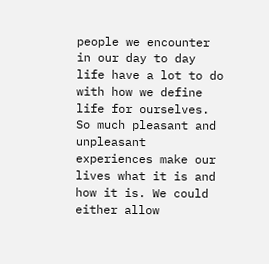people we encounter in our day to day life have a lot to do with how we define life for ourselves. So much pleasant and unpleasant experiences make our lives what it is and how it is. We could either allow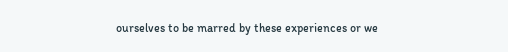ourselves to be marred by these experiences or we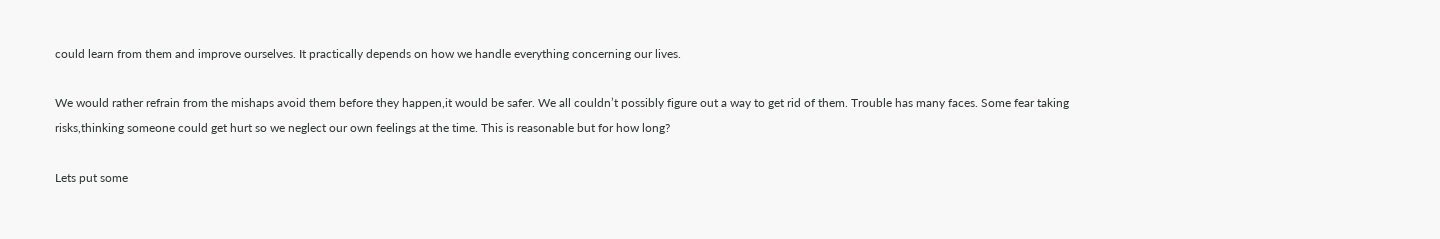could learn from them and improve ourselves. It practically depends on how we handle everything concerning our lives.

We would rather refrain from the mishaps avoid them before they happen,it would be safer. We all couldn’t possibly figure out a way to get rid of them. Trouble has many faces. Some fear taking risks,thinking someone could get hurt so we neglect our own feelings at the time. This is reasonable but for how long?

Lets put some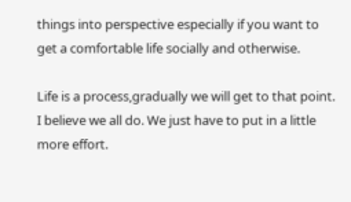things into perspective especially if you want to get a comfortable life socially and otherwise.

Life is a process,gradually we will get to that point. I believe we all do. We just have to put in a little more effort.